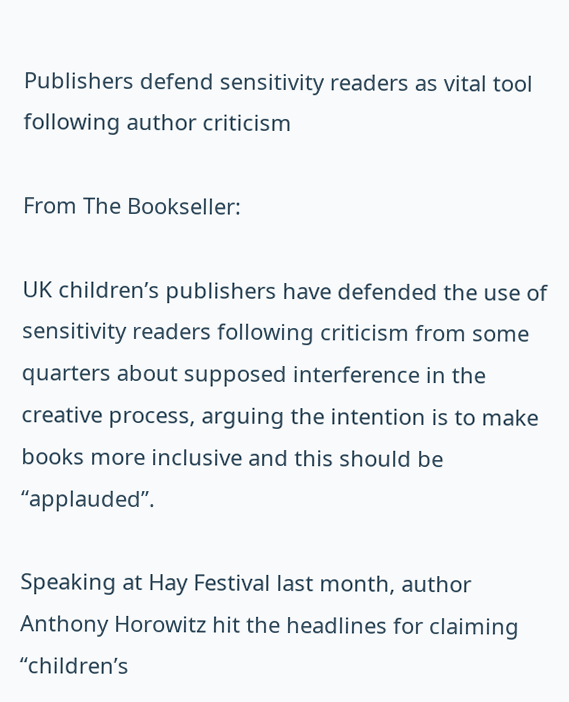Publishers defend sensitivity readers as vital tool following author criticism

From The Bookseller:

UK children’s publishers have defended the use of sensitivity readers following criticism from some quarters about supposed interference in the creative process, arguing the intention is to make books more inclusive and this should be “applauded”.

Speaking at Hay Festival last month, author Anthony Horowitz hit the headlines for claiming “children’s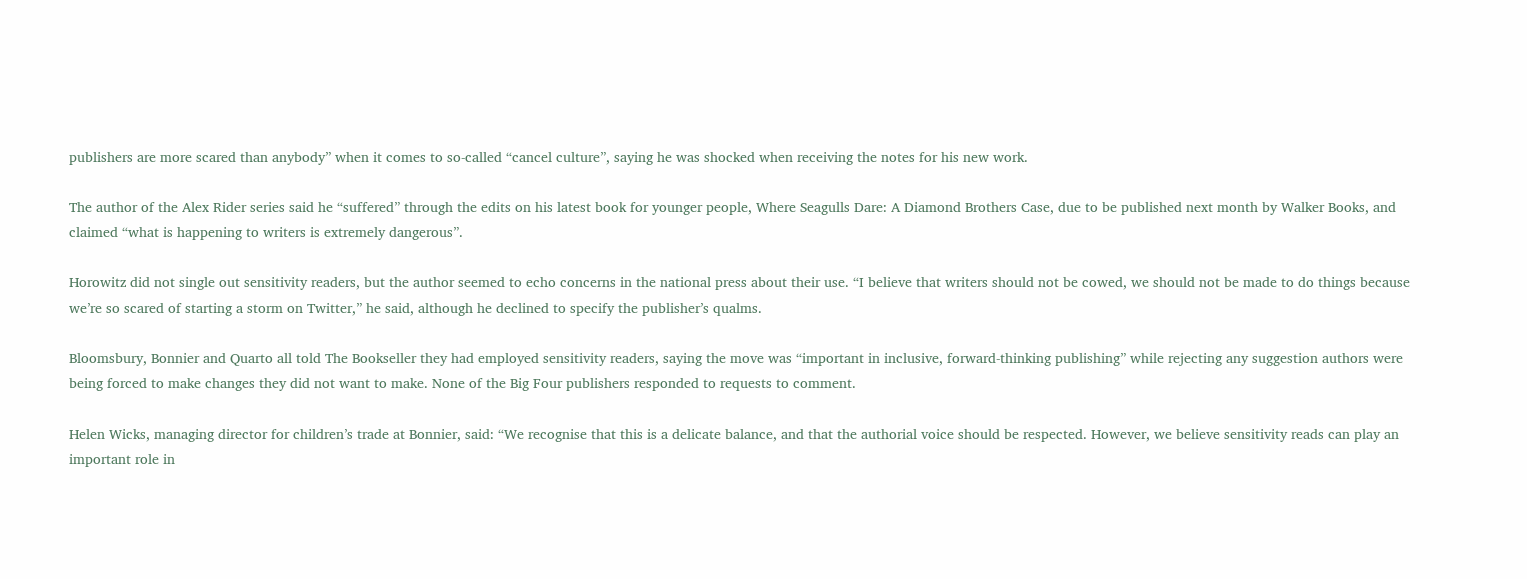publishers are more scared than anybody” when it comes to so-called “cancel culture”, saying he was shocked when receiving the notes for his new work.

The author of the Alex Rider series said he “suffered” through the edits on his latest book for younger people, Where Seagulls Dare: A Diamond Brothers Case, due to be published next month by Walker Books, and claimed “what is happening to writers is extremely dangerous”.

Horowitz did not single out sensitivity readers, but the author seemed to echo concerns in the national press about their use. “I believe that writers should not be cowed, we should not be made to do things because we’re so scared of starting a storm on Twitter,” he said, although he declined to specify the publisher’s qualms.

Bloomsbury, Bonnier and Quarto all told The Bookseller they had employed sensitivity readers, saying the move was “important in inclusive, forward-thinking publishing” while rejecting any suggestion authors were being forced to make changes they did not want to make. None of the Big Four publishers responded to requests to comment.

Helen Wicks, managing director for children’s trade at Bonnier, said: “We recognise that this is a delicate balance, and that the authorial voice should be respected. However, we believe sensitivity reads can play an important role in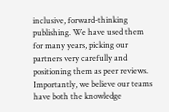inclusive, forward-thinking publishing. We have used them for many years, picking our partners very carefully and positioning them as peer reviews. Importantly, we believe our teams have both the knowledge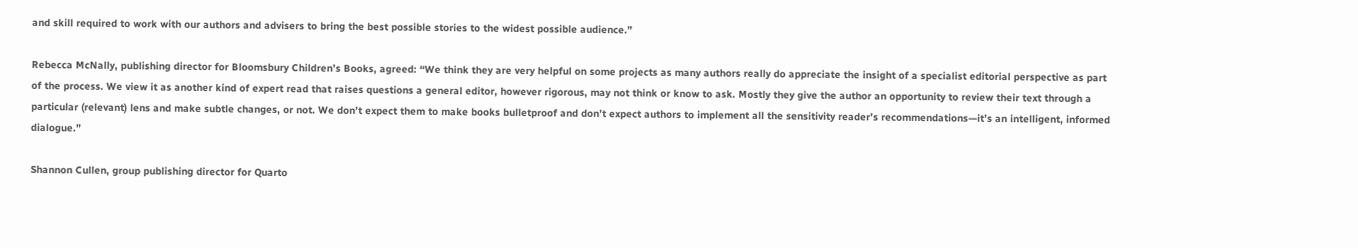and skill required to work with our authors and advisers to bring the best possible stories to the widest possible audience.”

Rebecca McNally, publishing director for Bloomsbury Children’s Books, agreed: “We think they are very helpful on some projects as many authors really do appreciate the insight of a specialist editorial perspective as part of the process. We view it as another kind of expert read that raises questions a general editor, however rigorous, may not think or know to ask. Mostly they give the author an opportunity to review their text through a particular (relevant) lens and make subtle changes, or not. We don’t expect them to make books bulletproof and don’t expect authors to implement all the sensitivity reader’s recommendations—it’s an intelligent, informed dialogue.”

Shannon Cullen, group publishing director for Quarto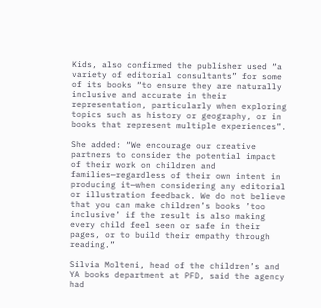Kids, also confirmed the publisher used “a variety of editorial consultants” for some of its books “to ensure they are naturally inclusive and accurate in their representation, particularly when exploring topics such as history or geography, or in books that represent multiple experiences”.

She added: “We encourage our creative partners to consider the potential impact of their work on children and families—regardless of their own intent in producing it—when considering any editorial or illustration feedback. We do not believe that you can make children’s books ’too inclusive’ if the result is also making every child feel seen or safe in their pages, or to build their empathy through reading.”

Silvia Molteni, head of the children’s and YA books department at PFD, said the agency had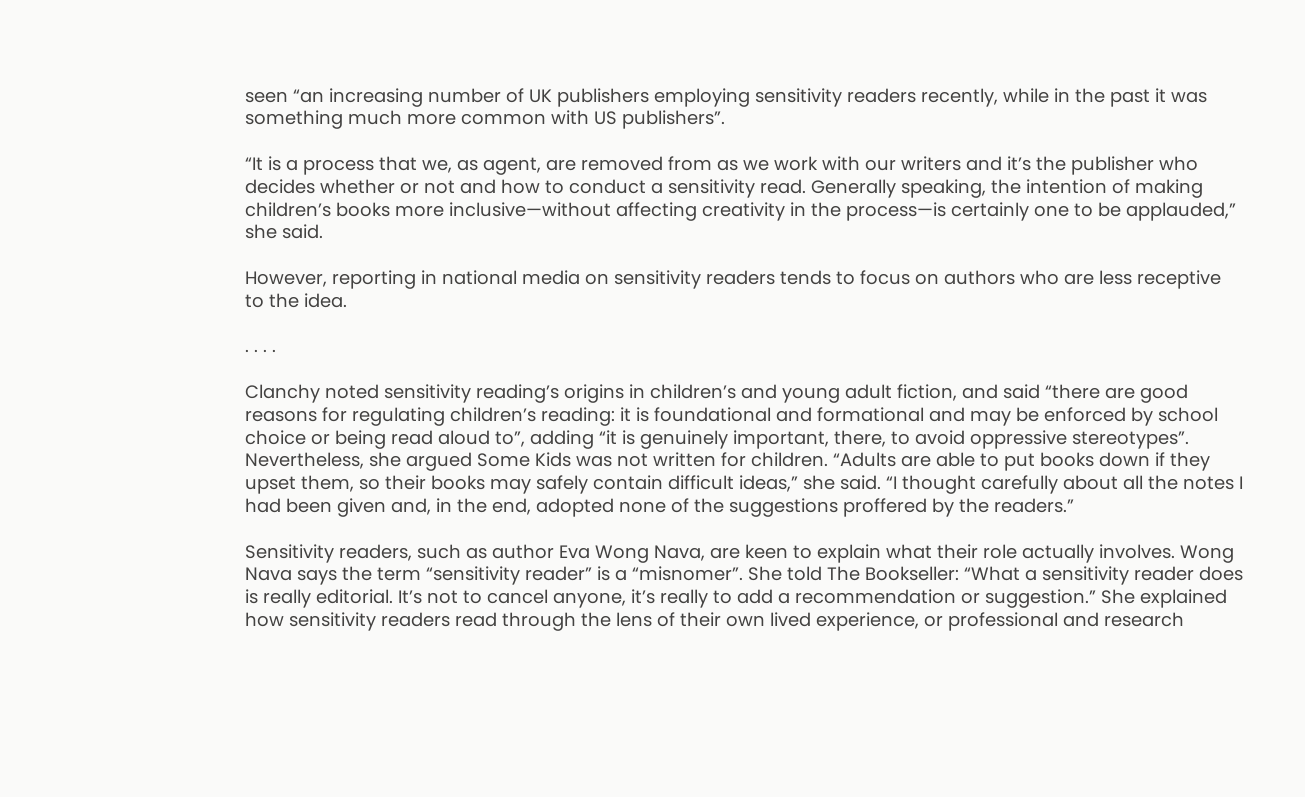seen “an increasing number of UK publishers employing sensitivity readers recently, while in the past it was something much more common with US publishers”.

“It is a process that we, as agent, are removed from as we work with our writers and it’s the publisher who decides whether or not and how to conduct a sensitivity read. Generally speaking, the intention of making children’s books more inclusive—without affecting creativity in the process—is certainly one to be applauded,” she said.

However, reporting in national media on sensitivity readers tends to focus on authors who are less receptive to the idea.

. . . .

Clanchy noted sensitivity reading’s origins in children’s and young adult fiction, and said “there are good reasons for regulating children’s reading: it is foundational and formational and may be enforced by school choice or being read aloud to”, adding “it is genuinely important, there, to avoid oppressive stereotypes”. Nevertheless, she argued Some Kids was not written for children. “Adults are able to put books down if they upset them, so their books may safely contain difficult ideas,” she said. “I thought carefully about all the notes I had been given and, in the end, adopted none of the suggestions proffered by the readers.”

Sensitivity readers, such as author Eva Wong Nava, are keen to explain what their role actually involves. Wong Nava says the term “sensitivity reader” is a “misnomer”. She told The Bookseller: “What a sensitivity reader does is really editorial. It’s not to cancel anyone, it’s really to add a recommendation or suggestion.” She explained how sensitivity readers read through the lens of their own lived experience, or professional and research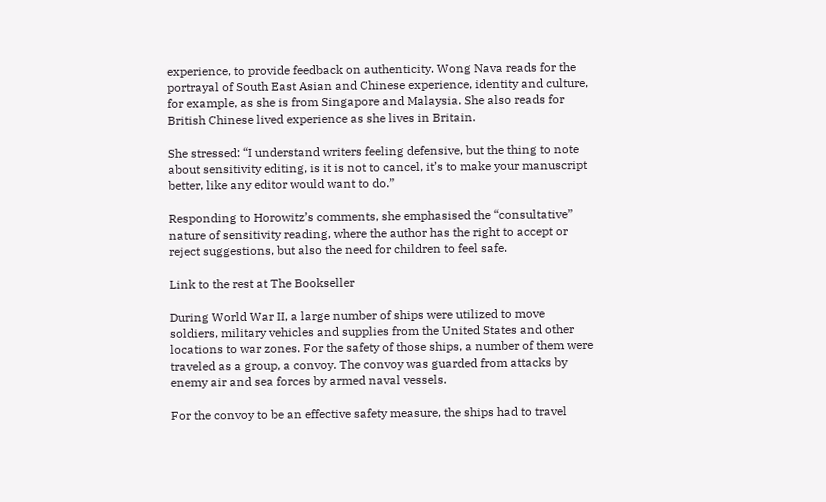experience, to provide feedback on authenticity. Wong Nava reads for the portrayal of South East Asian and Chinese experience, identity and culture, for example, as she is from Singapore and Malaysia. She also reads for British Chinese lived experience as she lives in Britain.

She stressed: “I understand writers feeling defensive, but the thing to note about sensitivity editing, is it is not to cancel, it’s to make your manuscript better, like any editor would want to do.”

Responding to Horowitz’s comments, she emphasised the “consultative” nature of sensitivity reading, where the author has the right to accept or reject suggestions, but also the need for children to feel safe.

Link to the rest at The Bookseller

During World War II, a large number of ships were utilized to move soldiers, military vehicles and supplies from the United States and other locations to war zones. For the safety of those ships, a number of them were traveled as a group, a convoy. The convoy was guarded from attacks by enemy air and sea forces by armed naval vessels.

For the convoy to be an effective safety measure, the ships had to travel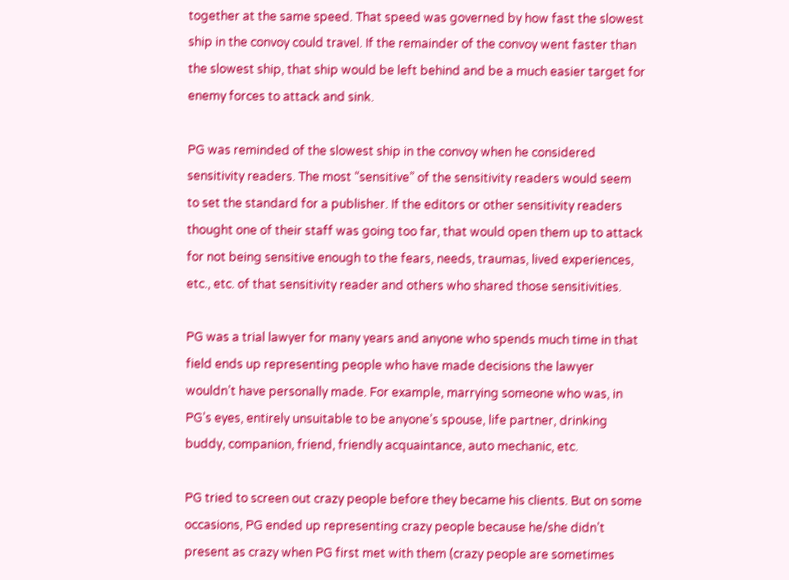together at the same speed. That speed was governed by how fast the slowest ship in the convoy could travel. If the remainder of the convoy went faster than the slowest ship, that ship would be left behind and be a much easier target for enemy forces to attack and sink.

PG was reminded of the slowest ship in the convoy when he considered sensitivity readers. The most “sensitive” of the sensitivity readers would seem to set the standard for a publisher. If the editors or other sensitivity readers thought one of their staff was going too far, that would open them up to attack for not being sensitive enough to the fears, needs, traumas, lived experiences, etc., etc. of that sensitivity reader and others who shared those sensitivities.

PG was a trial lawyer for many years and anyone who spends much time in that field ends up representing people who have made decisions the lawyer wouldn’t have personally made. For example, marrying someone who was, in PG’s eyes, entirely unsuitable to be anyone’s spouse, life partner, drinking buddy, companion, friend, friendly acquaintance, auto mechanic, etc.

PG tried to screen out crazy people before they became his clients. But on some occasions, PG ended up representing crazy people because he/she didn’t present as crazy when PG first met with them (crazy people are sometimes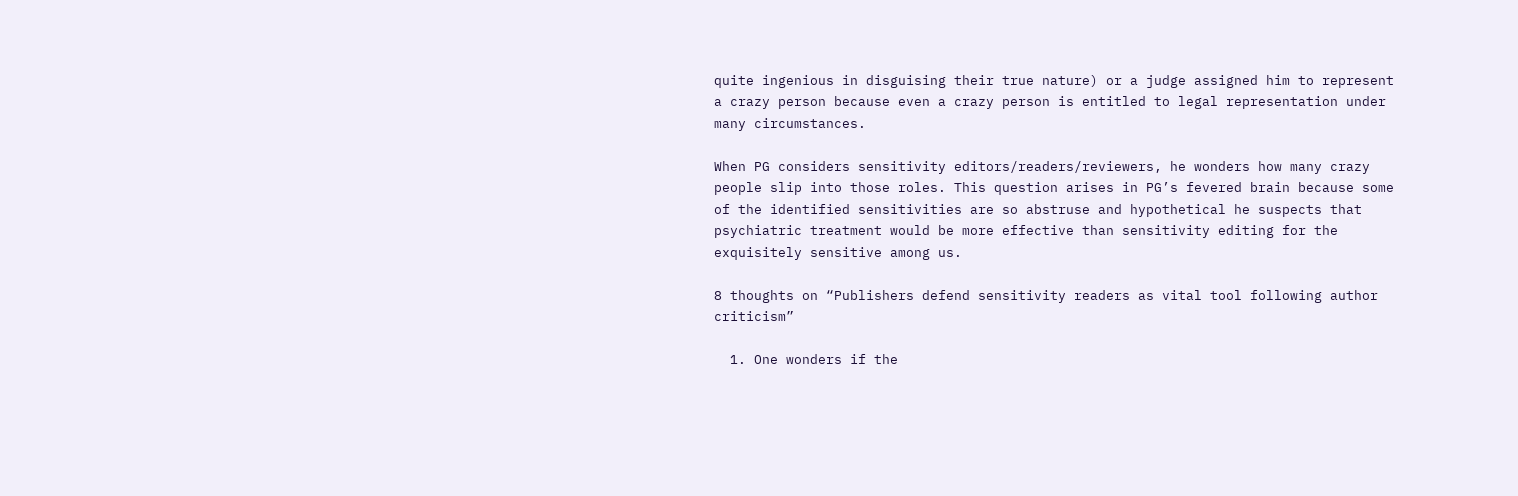quite ingenious in disguising their true nature) or a judge assigned him to represent a crazy person because even a crazy person is entitled to legal representation under many circumstances.

When PG considers sensitivity editors/readers/reviewers, he wonders how many crazy people slip into those roles. This question arises in PG’s fevered brain because some of the identified sensitivities are so abstruse and hypothetical he suspects that psychiatric treatment would be more effective than sensitivity editing for the exquisitely sensitive among us.

8 thoughts on “Publishers defend sensitivity readers as vital tool following author criticism”

  1. One wonders if the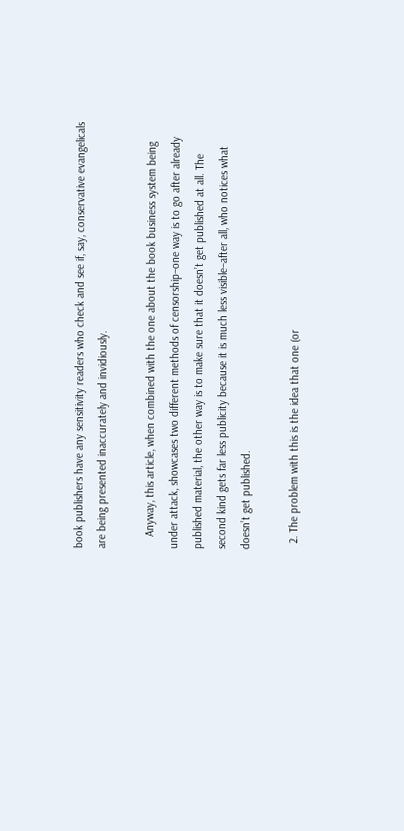book publishers have any sensitivity readers who check and see if, say, conservative evangelicals are being presented inaccurately and invidiously.

    Anyway, this article, when combined with the one about the book business system being under attack, showcases two different methods of censorship–one way is to go after already published material, the other way is to make sure that it doesn’t get published at all. The second kind gets far less publicity because it is much less visible–after all, who notices what doesn’t get published.

  2. The problem with this is the idea that one (or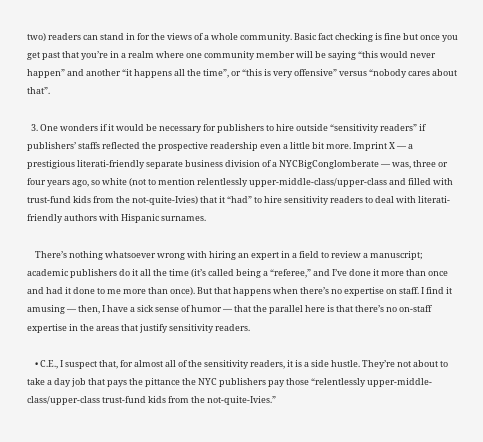two) readers can stand in for the views of a whole community. Basic fact checking is fine but once you get past that you’re in a realm where one community member will be saying “this would never happen” and another “it happens all the time”, or “this is very offensive” versus “nobody cares about that”.

  3. One wonders if it would be necessary for publishers to hire outside “sensitivity readers” if publishers’ staffs reflected the prospective readership even a little bit more. Imprint X — a prestigious literati-friendly separate business division of a NYCBigConglomberate — was, three or four years ago, so white (not to mention relentlessly upper-middle-class/upper-class and filled with trust-fund kids from the not-quite-Ivies) that it “had” to hire sensitivity readers to deal with literati-friendly authors with Hispanic surnames.

    There’s nothing whatsoever wrong with hiring an expert in a field to review a manuscript; academic publishers do it all the time (it’s called being a “referee,” and I’ve done it more than once and had it done to me more than once). But that happens when there’s no expertise on staff. I find it amusing — then, I have a sick sense of humor — that the parallel here is that there’s no on-staff expertise in the areas that justify sensitivity readers.

    • C.E., I suspect that, for almost all of the sensitivity readers, it is a side hustle. They’re not about to take a day job that pays the pittance the NYC publishers pay those “relentlessly upper-middle-class/upper-class trust-fund kids from the not-quite-Ivies.”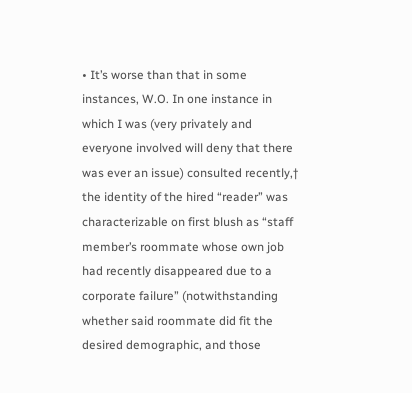• It’s worse than that in some instances, W.O. In one instance in which I was (very privately and everyone involved will deny that there was ever an issue) consulted recently,† the identity of the hired “reader” was characterizable on first blush as “staff member’s roommate whose own job had recently disappeared due to a corporate failure” (notwithstanding whether said roommate did fit the desired demographic, and those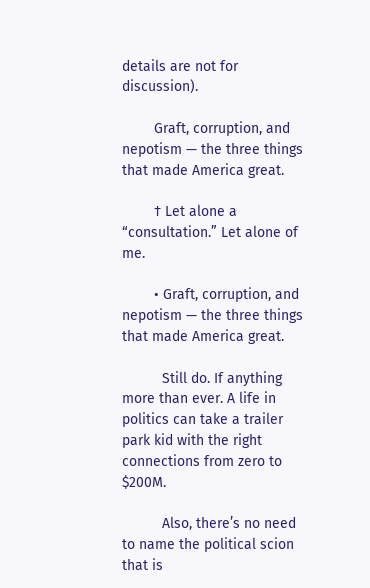details are not for discussion).

        Graft, corruption, and nepotism — the three things that made America great.

        † Let alone a “consultation.” Let alone of me.

        • Graft, corruption, and nepotism — the three things that made America great.

          Still do. If anything more than ever. A life in politics can take a trailer park kid with the right connections from zero to $200M.

          Also, there’s no need to name the political scion that is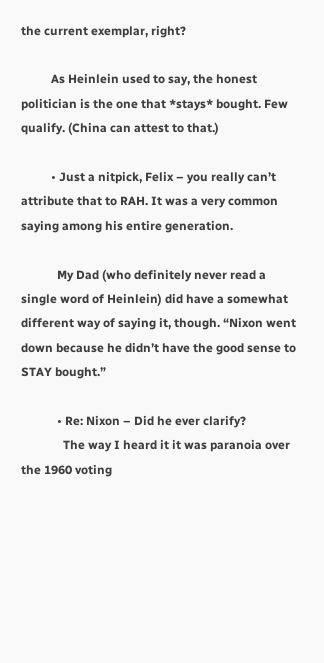the current exemplar, right?

          As Heinlein used to say, the honest politician is the one that *stays* bought. Few qualify. (China can attest to that.)

          • Just a nitpick, Felix – you really can’t attribute that to RAH. It was a very common saying among his entire generation.

            My Dad (who definitely never read a single word of Heinlein) did have a somewhat different way of saying it, though. “Nixon went down because he didn’t have the good sense to STAY bought.”

            • Re: Nixon – Did he ever clarify?
              The way I heard it it was paranoia over the 1960 voting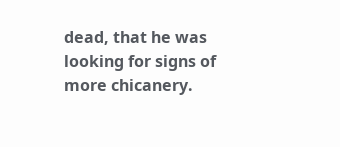dead, that he was looking for signs of more chicanery.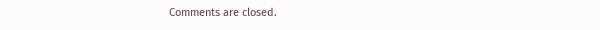Comments are closed.